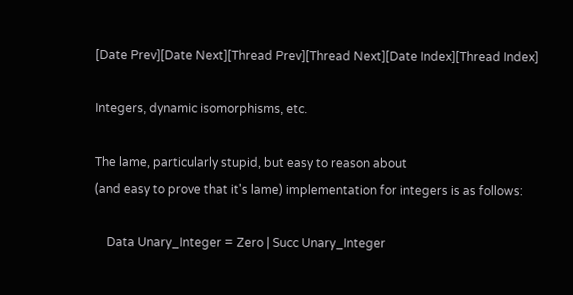[Date Prev][Date Next][Thread Prev][Thread Next][Date Index][Thread Index]

Integers, dynamic isomorphisms, etc.

The lame, particularly stupid, but easy to reason about
(and easy to prove that it's lame) implementation for integers is as follows:

    Data Unary_Integer = Zero | Succ Unary_Integer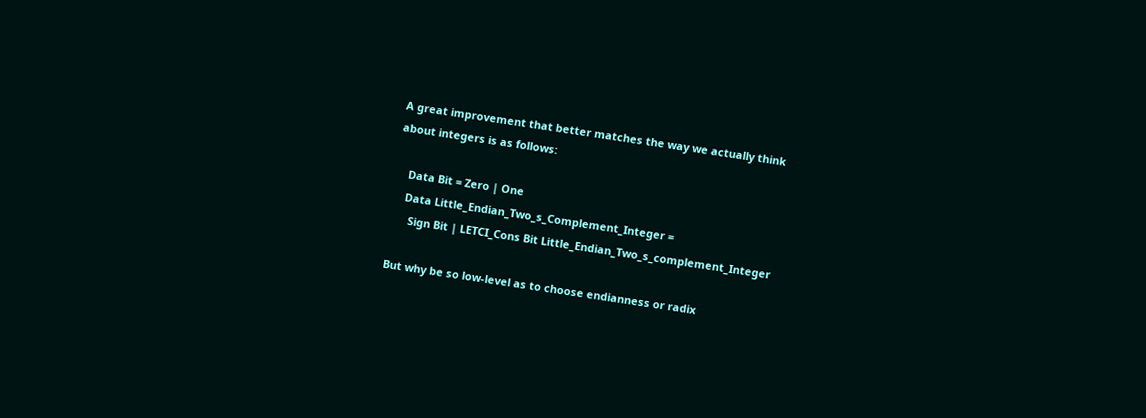A great improvement that better matches the way we actually think
about integers is as follows:

    Data Bit = Zero | One
    Data Little_Endian_Two_s_Complement_Integer =
      Sign Bit | LETCI_Cons Bit Little_Endian_Two_s_complement_Integer

But why be so low-level as to choose endianness or radix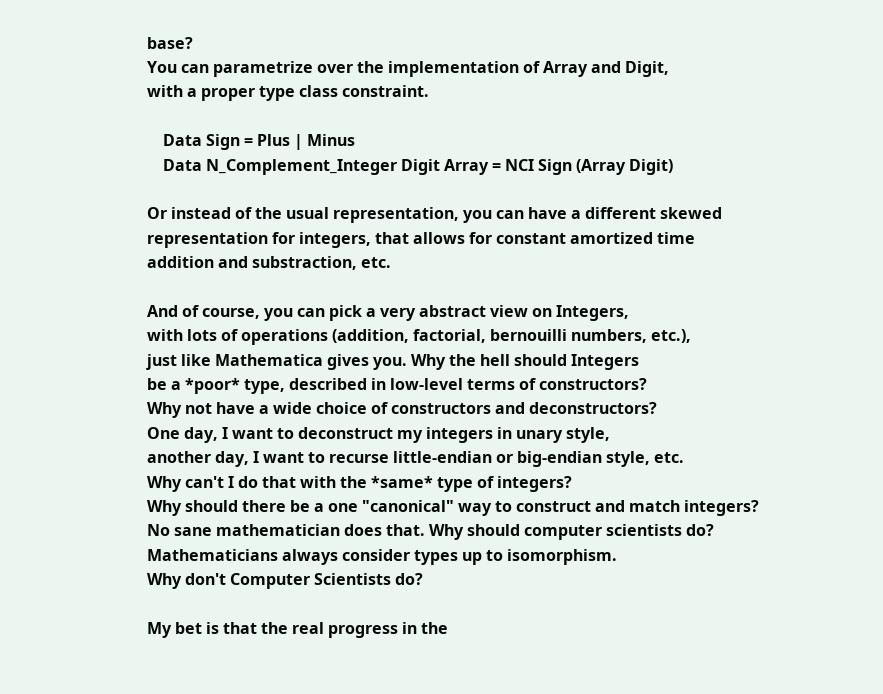base?
You can parametrize over the implementation of Array and Digit,
with a proper type class constraint.

    Data Sign = Plus | Minus
    Data N_Complement_Integer Digit Array = NCI Sign (Array Digit)

Or instead of the usual representation, you can have a different skewed
representation for integers, that allows for constant amortized time
addition and substraction, etc.

And of course, you can pick a very abstract view on Integers,
with lots of operations (addition, factorial, bernouilli numbers, etc.),
just like Mathematica gives you. Why the hell should Integers
be a *poor* type, described in low-level terms of constructors?
Why not have a wide choice of constructors and deconstructors?
One day, I want to deconstruct my integers in unary style,
another day, I want to recurse little-endian or big-endian style, etc.
Why can't I do that with the *same* type of integers?
Why should there be a one "canonical" way to construct and match integers?
No sane mathematician does that. Why should computer scientists do?
Mathematicians always consider types up to isomorphism.
Why don't Computer Scientists do?

My bet is that the real progress in the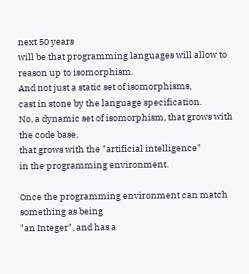next 50 years
will be that programming languages will allow to reason up to isomorphism.
And not just a static set of isomorphisms,
cast in stone by the language specification.
No, a dynamic set of isomorphism, that grows with the code base,
that grows with the "artificial intelligence"
in the programming environment.

Once the programming environment can match something as being
"an Integer", and has a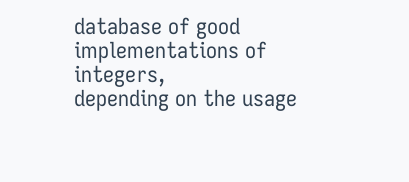database of good implementations of integers,
depending on the usage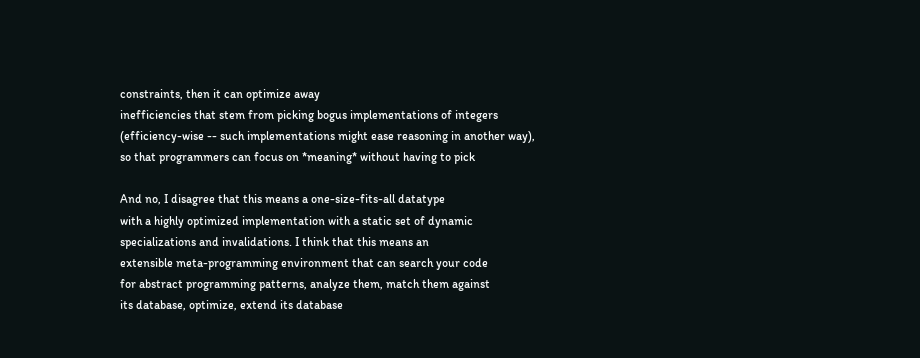constraints, then it can optimize away
inefficiencies that stem from picking bogus implementations of integers
(efficiency-wise -- such implementations might ease reasoning in another way),
so that programmers can focus on *meaning* without having to pick

And no, I disagree that this means a one-size-fits-all datatype
with a highly optimized implementation with a static set of dynamic
specializations and invalidations. I think that this means an
extensible meta-programming environment that can search your code
for abstract programming patterns, analyze them, match them against
its database, optimize, extend its database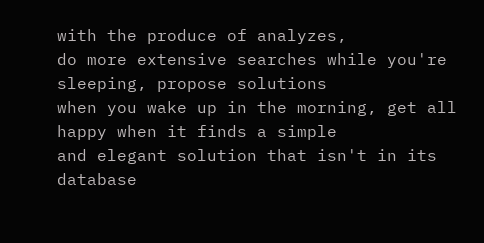with the produce of analyzes,
do more extensive searches while you're sleeping, propose solutions
when you wake up in the morning, get all happy when it finds a simple
and elegant solution that isn't in its database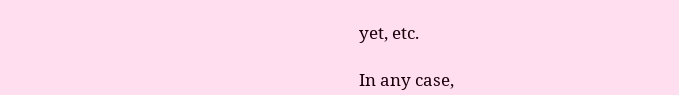yet, etc.

In any case,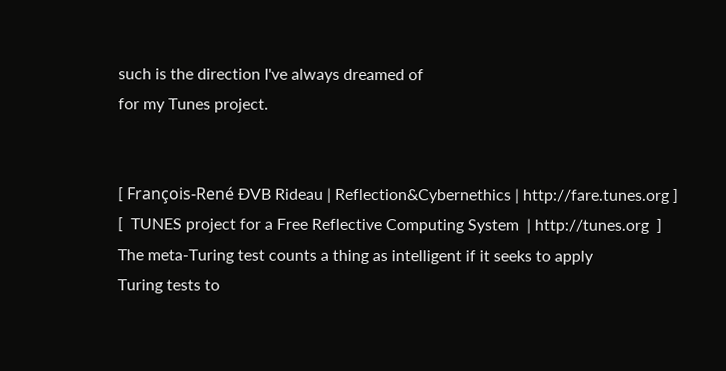such is the direction I've always dreamed of
for my Tunes project.


[ François-René ÐVB Rideau | Reflection&Cybernethics | http://fare.tunes.org ]
[  TUNES project for a Free Reflective Computing System  | http://tunes.org  ]
The meta-Turing test counts a thing as intelligent if it seeks to apply
Turing tests to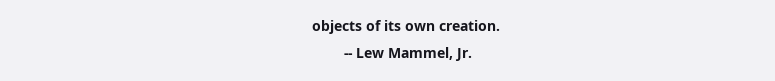objects of its own creation.
        -- Lew Mammel, Jr.